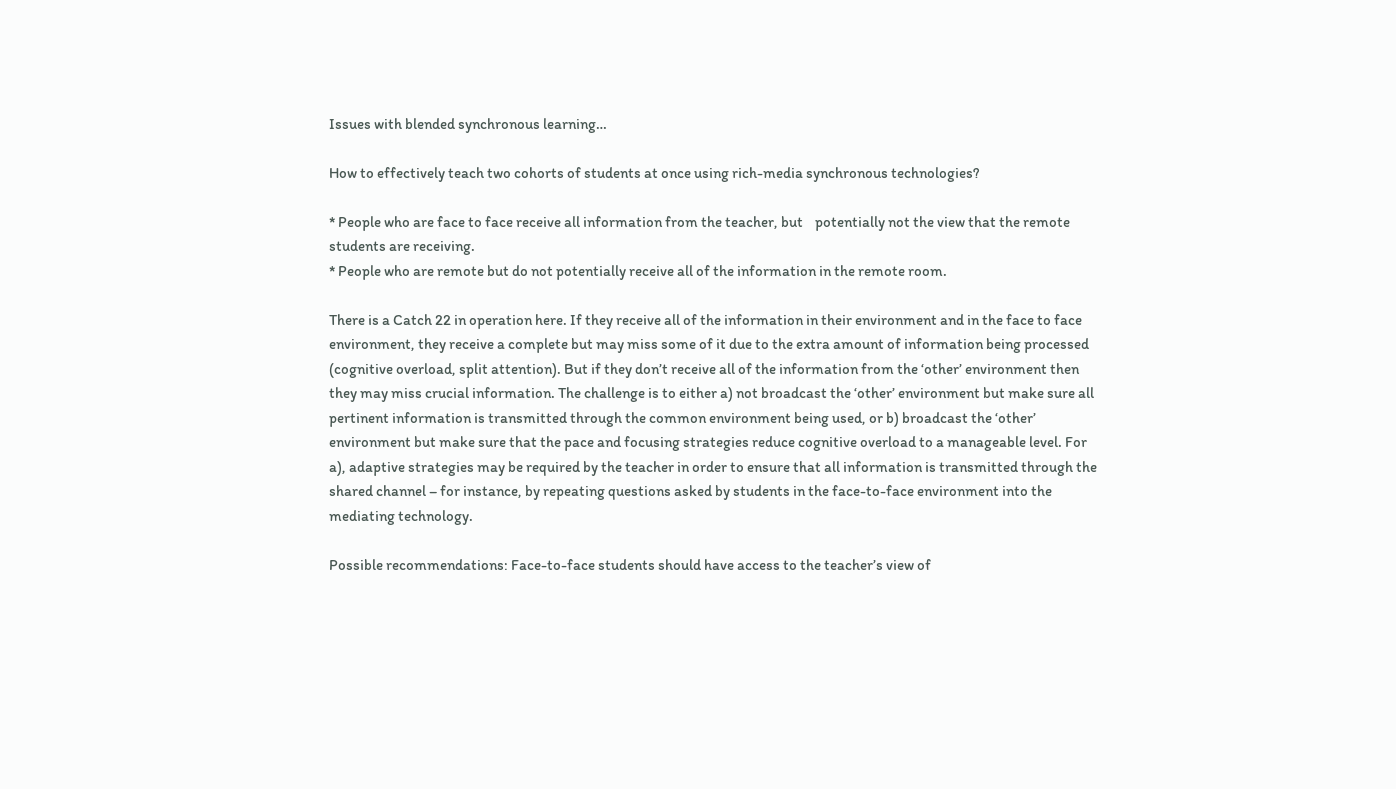Issues with blended synchronous learning…

How to effectively teach two cohorts of students at once using rich-media synchronous technologies?

* People who are face to face receive all information from the teacher, but    potentially not the view that the remote students are receiving.
* People who are remote but do not potentially receive all of the information in the remote room.

There is a Catch 22 in operation here. If they receive all of the information in their environment and in the face to face environment, they receive a complete but may miss some of it due to the extra amount of information being processed (cognitive overload, split attention). But if they don’t receive all of the information from the ‘other’ environment then they may miss crucial information. The challenge is to either a) not broadcast the ‘other’ environment but make sure all pertinent information is transmitted through the common environment being used, or b) broadcast the ‘other’ environment but make sure that the pace and focusing strategies reduce cognitive overload to a manageable level. For a), adaptive strategies may be required by the teacher in order to ensure that all information is transmitted through the shared channel – for instance, by repeating questions asked by students in the face-to-face environment into the mediating technology.

Possible recommendations: Face-to-face students should have access to the teacher’s view of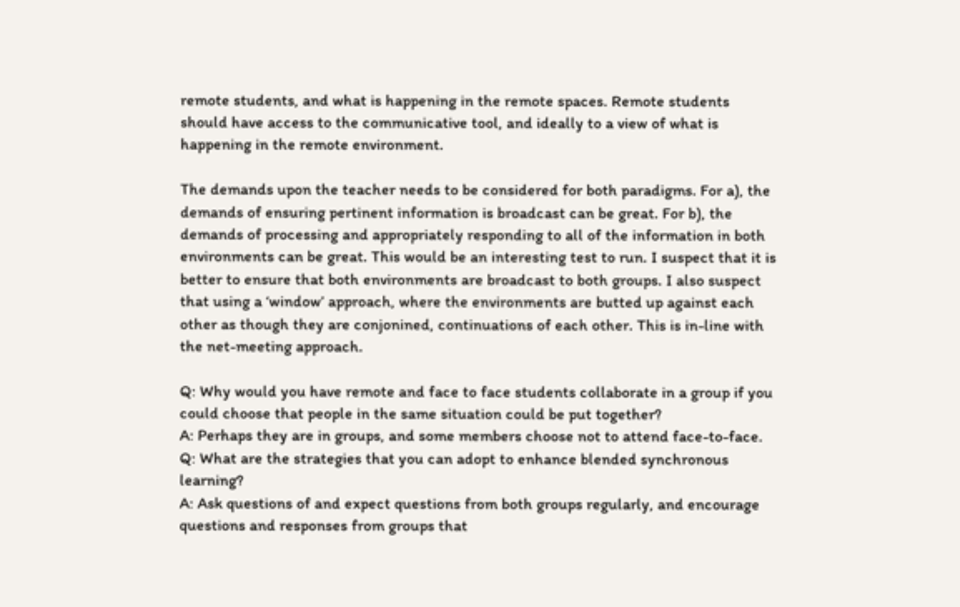remote students, and what is happening in the remote spaces. Remote students should have access to the communicative tool, and ideally to a view of what is happening in the remote environment.

The demands upon the teacher needs to be considered for both paradigms. For a), the demands of ensuring pertinent information is broadcast can be great. For b), the demands of processing and appropriately responding to all of the information in both environments can be great. This would be an interesting test to run. I suspect that it is better to ensure that both environments are broadcast to both groups. I also suspect that using a ‘window’ approach, where the environments are butted up against each other as though they are conjonined, continuations of each other. This is in-line with the net-meeting approach.

Q: Why would you have remote and face to face students collaborate in a group if you could choose that people in the same situation could be put together?
A: Perhaps they are in groups, and some members choose not to attend face-to-face.
Q: What are the strategies that you can adopt to enhance blended synchronous learning?
A: Ask questions of and expect questions from both groups regularly, and encourage questions and responses from groups that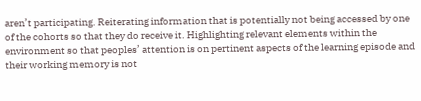aren’t participating. Reiterating information that is potentially not being accessed by one of the cohorts so that they do receive it. Highlighting relevant elements within the environment so that peoples’ attention is on pertinent aspects of the learning episode and their working memory is not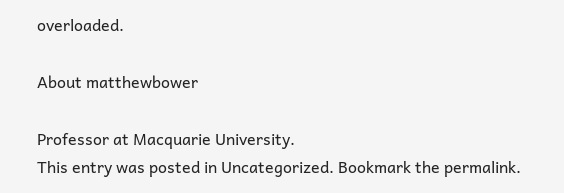overloaded.

About matthewbower

Professor at Macquarie University.
This entry was posted in Uncategorized. Bookmark the permalink.